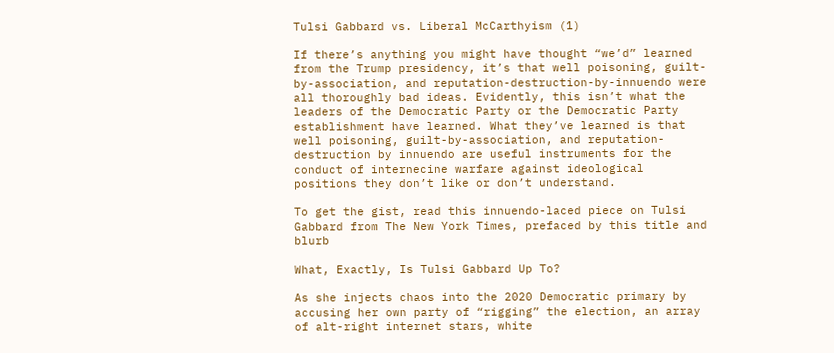Tulsi Gabbard vs. Liberal McCarthyism (1)

If there’s anything you might have thought “we’d” learned from the Trump presidency, it’s that well poisoning, guilt-by-association, and reputation-destruction-by-innuendo were all thoroughly bad ideas. Evidently, this isn’t what the leaders of the Democratic Party or the Democratic Party establishment have learned. What they’ve learned is that well poisoning, guilt-by-association, and reputation-destruction by innuendo are useful instruments for the conduct of internecine warfare against ideological positions they don’t like or don’t understand.

To get the gist, read this innuendo-laced piece on Tulsi Gabbard from The New York Times, prefaced by this title and blurb

What, Exactly, Is Tulsi Gabbard Up To?

As she injects chaos into the 2020 Democratic primary by accusing her own party of “rigging” the election, an array of alt-right internet stars, white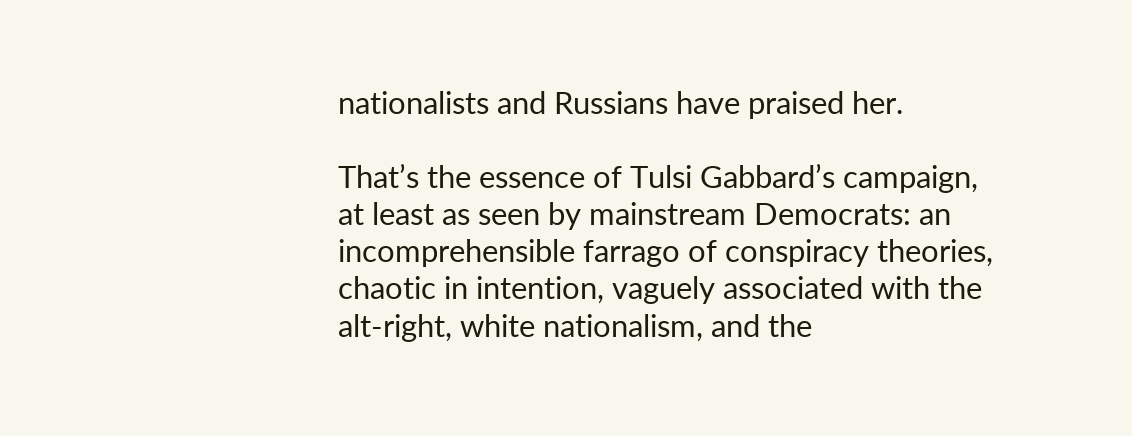nationalists and Russians have praised her.

That’s the essence of Tulsi Gabbard’s campaign, at least as seen by mainstream Democrats: an incomprehensible farrago of conspiracy theories, chaotic in intention, vaguely associated with the alt-right, white nationalism, and the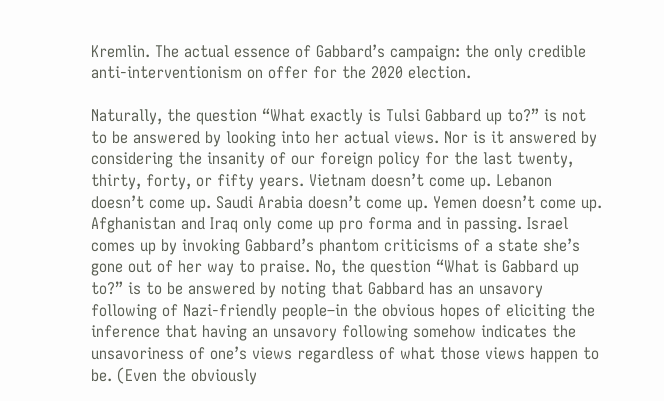Kremlin. The actual essence of Gabbard’s campaign: the only credible anti-interventionism on offer for the 2020 election.

Naturally, the question “What exactly is Tulsi Gabbard up to?” is not to be answered by looking into her actual views. Nor is it answered by considering the insanity of our foreign policy for the last twenty, thirty, forty, or fifty years. Vietnam doesn’t come up. Lebanon doesn’t come up. Saudi Arabia doesn’t come up. Yemen doesn’t come up. Afghanistan and Iraq only come up pro forma and in passing. Israel comes up by invoking Gabbard’s phantom criticisms of a state she’s gone out of her way to praise. No, the question “What is Gabbard up to?” is to be answered by noting that Gabbard has an unsavory following of Nazi-friendly people–in the obvious hopes of eliciting the inference that having an unsavory following somehow indicates the unsavoriness of one’s views regardless of what those views happen to be. (Even the obviously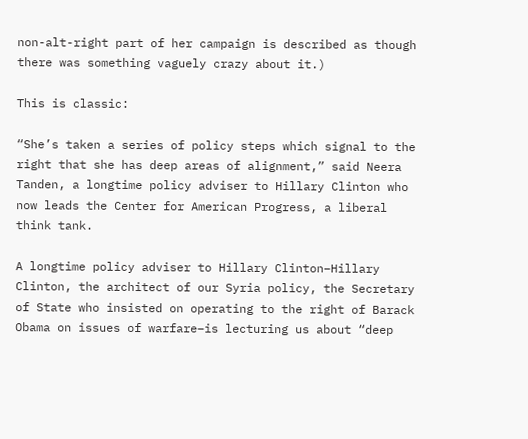non-alt-right part of her campaign is described as though there was something vaguely crazy about it.)

This is classic:

“She’s taken a series of policy steps which signal to the right that she has deep areas of alignment,” said Neera Tanden, a longtime policy adviser to Hillary Clinton who now leads the Center for American Progress, a liberal think tank.

A longtime policy adviser to Hillary Clinton–Hillary Clinton, the architect of our Syria policy, the Secretary of State who insisted on operating to the right of Barack Obama on issues of warfare–is lecturing us about “deep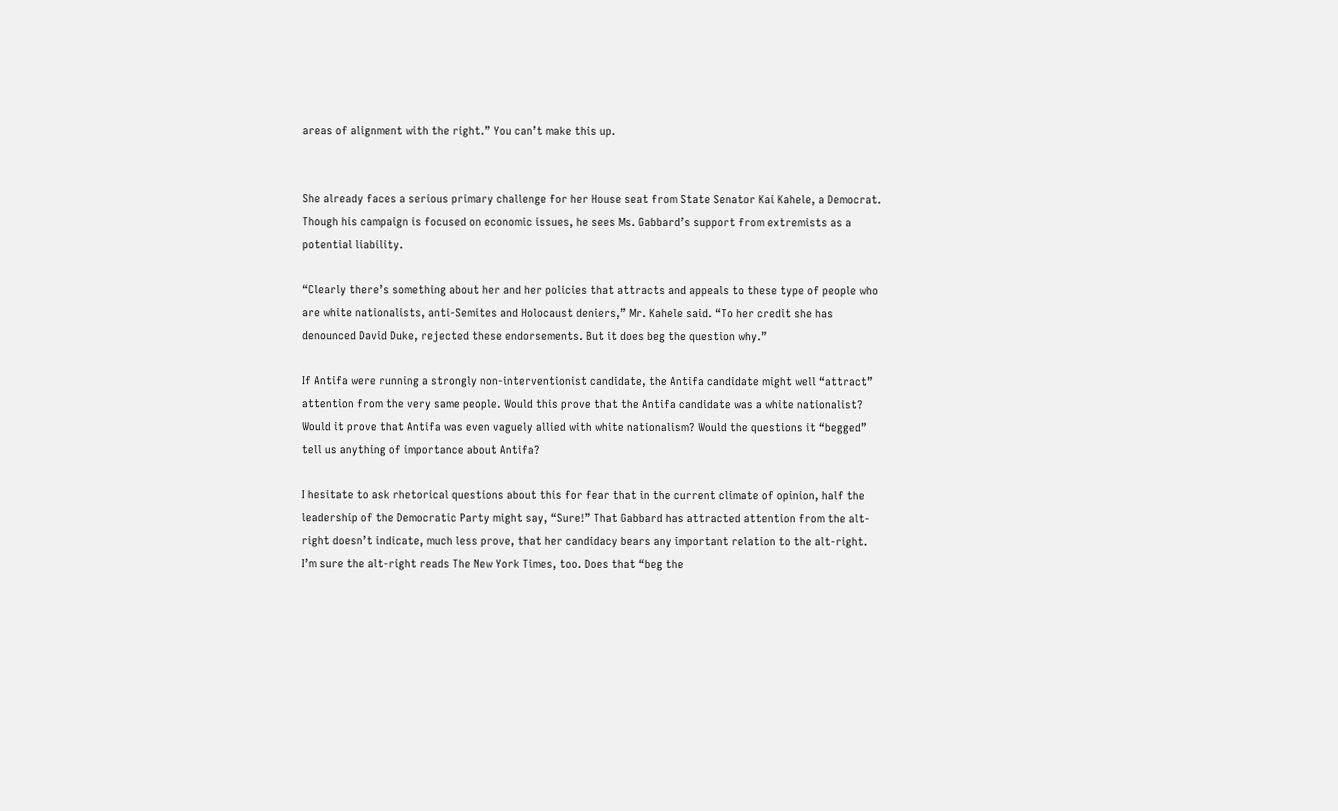areas of alignment with the right.” You can’t make this up.


She already faces a serious primary challenge for her House seat from State Senator Kai Kahele, a Democrat. Though his campaign is focused on economic issues, he sees Ms. Gabbard’s support from extremists as a potential liability.

“Clearly there’s something about her and her policies that attracts and appeals to these type of people who are white nationalists, anti-Semites and Holocaust deniers,” Mr. Kahele said. “To her credit she has denounced David Duke, rejected these endorsements. But it does beg the question why.”

If Antifa were running a strongly non-interventionist candidate, the Antifa candidate might well “attract” attention from the very same people. Would this prove that the Antifa candidate was a white nationalist? Would it prove that Antifa was even vaguely allied with white nationalism? Would the questions it “begged” tell us anything of importance about Antifa?

I hesitate to ask rhetorical questions about this for fear that in the current climate of opinion, half the leadership of the Democratic Party might say, “Sure!” That Gabbard has attracted attention from the alt-right doesn’t indicate, much less prove, that her candidacy bears any important relation to the alt-right. I’m sure the alt-right reads The New York Times, too. Does that “beg the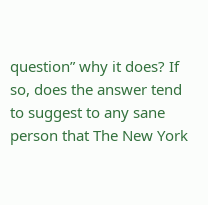question” why it does? If so, does the answer tend to suggest to any sane person that The New York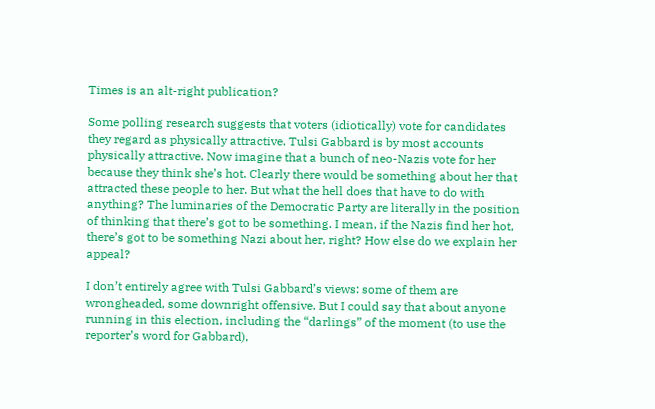Times is an alt-right publication?

Some polling research suggests that voters (idiotically) vote for candidates they regard as physically attractive. Tulsi Gabbard is by most accounts physically attractive. Now imagine that a bunch of neo-Nazis vote for her because they think she’s hot. Clearly there would be something about her that attracted these people to her. But what the hell does that have to do with anything? The luminaries of the Democratic Party are literally in the position of thinking that there’s got to be something. I mean, if the Nazis find her hot, there’s got to be something Nazi about her, right? How else do we explain her appeal?

I don’t entirely agree with Tulsi Gabbard’s views: some of them are wrongheaded, some downright offensive. But I could say that about anyone running in this election, including the “darlings” of the moment (to use the reporter’s word for Gabbard),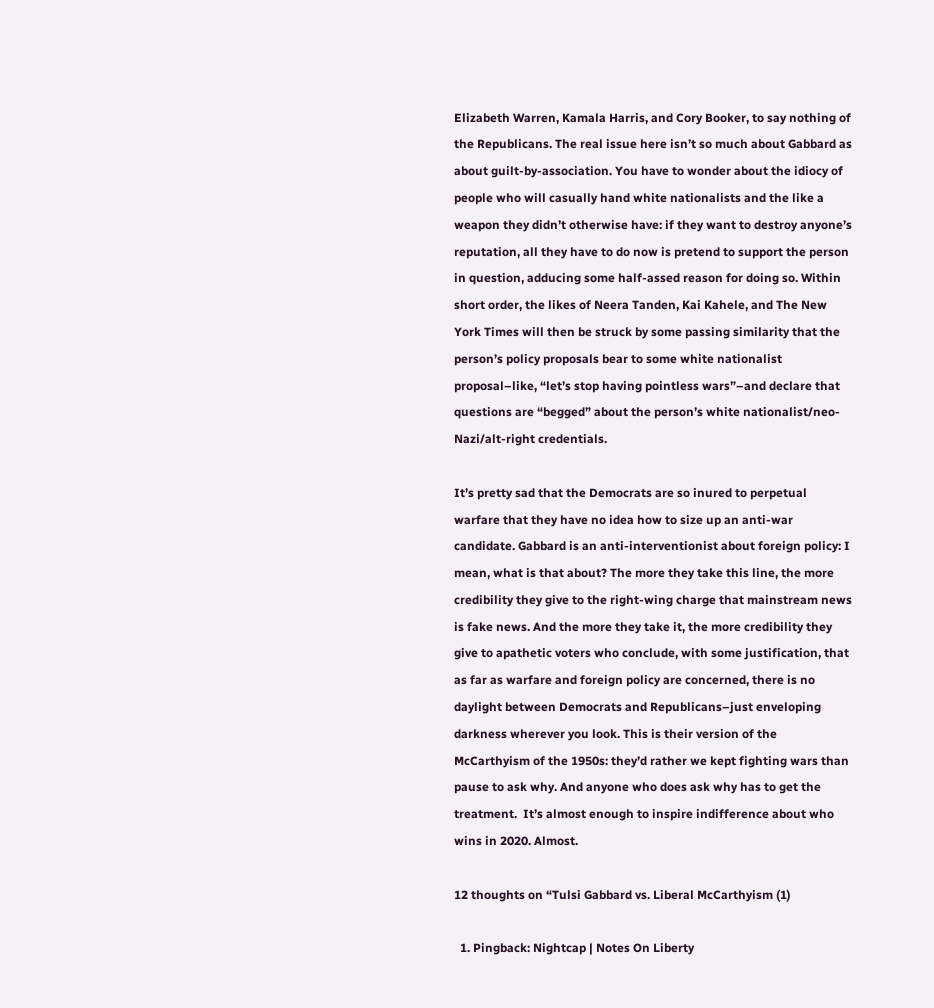Elizabeth Warren, Kamala Harris, and Cory Booker, to say nothing of the Republicans. The real issue here isn’t so much about Gabbard as about guilt-by-association. You have to wonder about the idiocy of people who will casually hand white nationalists and the like a weapon they didn’t otherwise have: if they want to destroy anyone’s reputation, all they have to do now is pretend to support the person in question, adducing some half-assed reason for doing so. Within short order, the likes of Neera Tanden, Kai Kahele, and The New York Times will then be struck by some passing similarity that the person’s policy proposals bear to some white nationalist proposal–like, “let’s stop having pointless wars”–and declare that questions are “begged” about the person’s white nationalist/neo-Nazi/alt-right credentials.

It’s pretty sad that the Democrats are so inured to perpetual warfare that they have no idea how to size up an anti-war candidate. Gabbard is an anti-interventionist about foreign policy: I mean, what is that about? The more they take this line, the more credibility they give to the right-wing charge that mainstream news is fake news. And the more they take it, the more credibility they give to apathetic voters who conclude, with some justification, that as far as warfare and foreign policy are concerned, there is no daylight between Democrats and Republicans–just enveloping darkness wherever you look. This is their version of the McCarthyism of the 1950s: they’d rather we kept fighting wars than pause to ask why. And anyone who does ask why has to get the treatment.  It’s almost enough to inspire indifference about who wins in 2020. Almost.

12 thoughts on “Tulsi Gabbard vs. Liberal McCarthyism (1)

  1. Pingback: Nightcap | Notes On Liberty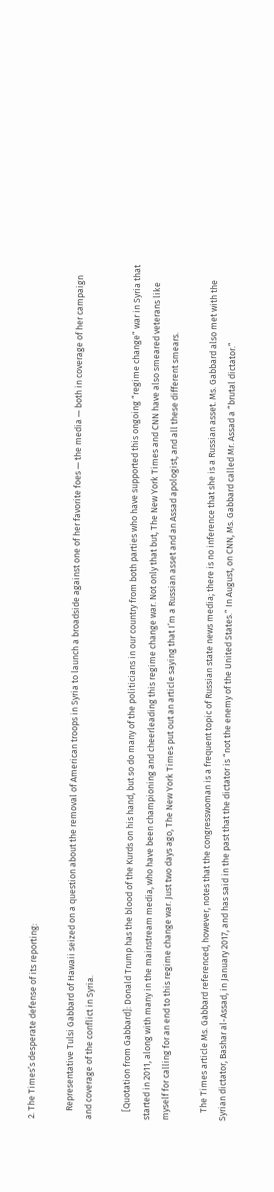2. The Times’s desperate defense of its reporting:

    Representative Tulsi Gabbard of Hawaii seized on a question about the removal of American troops in Syria to launch a broadside against one of her favorite foes — the media — both in coverage of her campaign and coverage of the conflict in Syria.

    [Quotation from Gabbard]: Donald Trump has the blood of the Kurds on his hand, but so do many of the politicians in our country from both parties who have supported this ongoing “regime change” war in Syria that started in 2011, along with many in the mainstream media, who have been championing and cheerleading this regime change war. Not only that but, The New York Times and CNN have also smeared veterans like myself for calling for an end to this regime change war. Just two days ago, The New York Times put out an article saying that I’m a Russian asset and an Assad apologist, and all these different smears.

    The Times article Ms. Gabbard referenced, however, notes that the congresswoman is a frequent topic of Russian state news media; there is no inference that she is a Russian asset. Ms. Gabbard also met with the Syrian dictator, Bashar al-Assad, in January 2017, and has said in the past that the dictator is “not the enemy of the United States.” In August, on CNN, Ms. Gabbard called Mr. Assad a “brutal dictator.”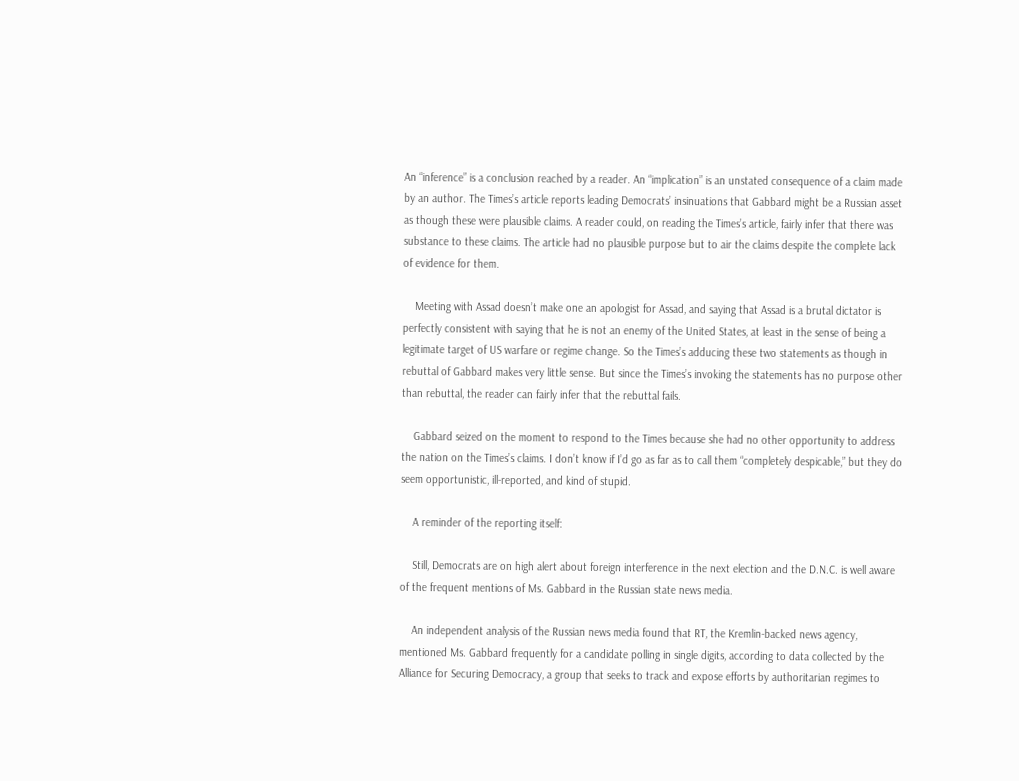An “inference” is a conclusion reached by a reader. An “implication” is an unstated consequence of a claim made by an author. The Times’s article reports leading Democrats’ insinuations that Gabbard might be a Russian asset as though these were plausible claims. A reader could, on reading the Times’s article, fairly infer that there was substance to these claims. The article had no plausible purpose but to air the claims despite the complete lack of evidence for them.

    Meeting with Assad doesn’t make one an apologist for Assad, and saying that Assad is a brutal dictator is perfectly consistent with saying that he is not an enemy of the United States, at least in the sense of being a legitimate target of US warfare or regime change. So the Times’s adducing these two statements as though in rebuttal of Gabbard makes very little sense. But since the Times’s invoking the statements has no purpose other than rebuttal, the reader can fairly infer that the rebuttal fails.

    Gabbard seized on the moment to respond to the Times because she had no other opportunity to address the nation on the Times’s claims. I don’t know if I’d go as far as to call them “completely despicable,” but they do seem opportunistic, ill-reported, and kind of stupid.

    A reminder of the reporting itself:

    Still, Democrats are on high alert about foreign interference in the next election and the D.N.C. is well aware of the frequent mentions of Ms. Gabbard in the Russian state news media.

    An independent analysis of the Russian news media found that RT, the Kremlin-backed news agency, mentioned Ms. Gabbard frequently for a candidate polling in single digits, according to data collected by the Alliance for Securing Democracy, a group that seeks to track and expose efforts by authoritarian regimes to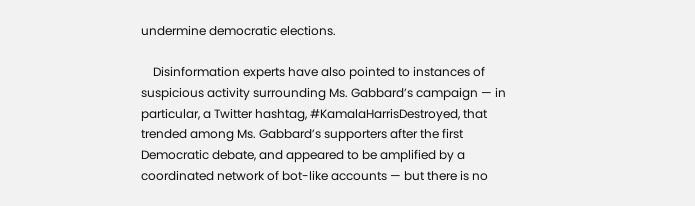undermine democratic elections.

    Disinformation experts have also pointed to instances of suspicious activity surrounding Ms. Gabbard’s campaign — in particular, a Twitter hashtag, #KamalaHarrisDestroyed, that trended among Ms. Gabbard’s supporters after the first Democratic debate, and appeared to be amplified by a coordinated network of bot-like accounts — but there is no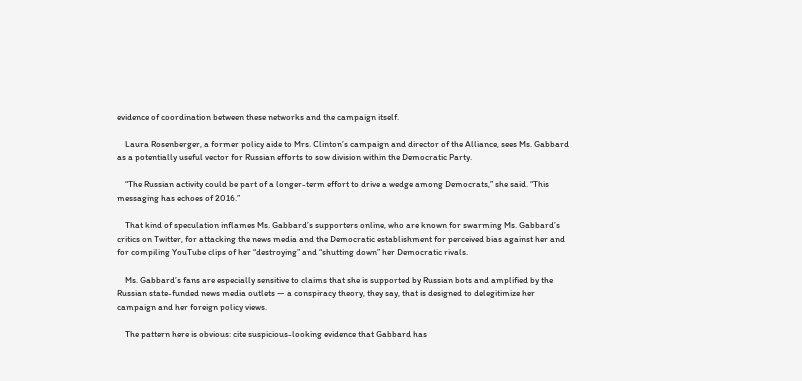evidence of coordination between these networks and the campaign itself.

    Laura Rosenberger, a former policy aide to Mrs. Clinton’s campaign and director of the Alliance, sees Ms. Gabbard as a potentially useful vector for Russian efforts to sow division within the Democratic Party.

    “The Russian activity could be part of a longer-term effort to drive a wedge among Democrats,” she said. “This messaging has echoes of 2016.”

    That kind of speculation inflames Ms. Gabbard’s supporters online, who are known for swarming Ms. Gabbard’s critics on Twitter, for attacking the news media and the Democratic establishment for perceived bias against her and for compiling YouTube clips of her “destroying” and “shutting down” her Democratic rivals.

    Ms. Gabbard’s fans are especially sensitive to claims that she is supported by Russian bots and amplified by the Russian state-funded news media outlets — a conspiracy theory, they say, that is designed to delegitimize her campaign and her foreign policy views.

    The pattern here is obvious: cite suspicious-looking evidence that Gabbard has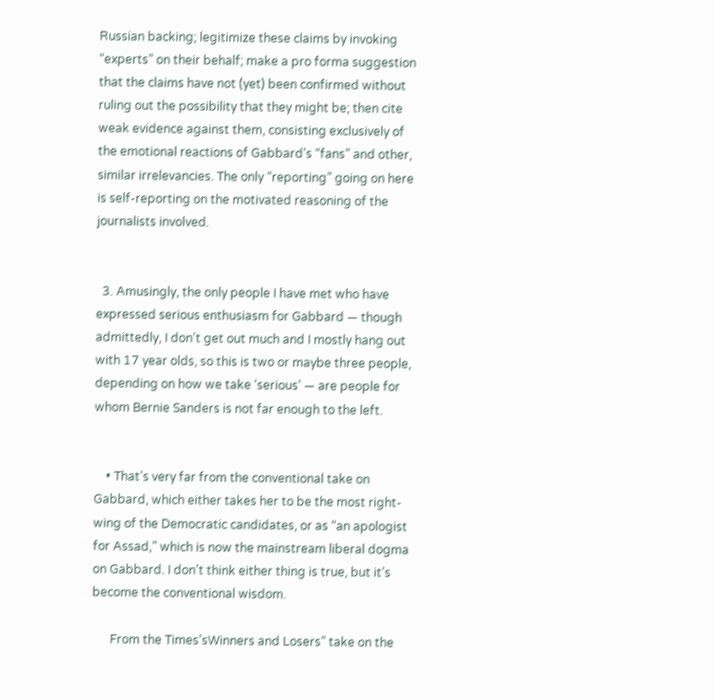Russian backing; legitimize these claims by invoking “experts” on their behalf; make a pro forma suggestion that the claims have not (yet) been confirmed without ruling out the possibility that they might be; then cite weak evidence against them, consisting exclusively of the emotional reactions of Gabbard’s “fans” and other, similar irrelevancies. The only “reporting” going on here is self-reporting on the motivated reasoning of the journalists involved.


  3. Amusingly, the only people I have met who have expressed serious enthusiasm for Gabbard — though admittedly, I don’t get out much and I mostly hang out with 17 year olds, so this is two or maybe three people, depending on how we take ‘serious’ — are people for whom Bernie Sanders is not far enough to the left.


    • That’s very far from the conventional take on Gabbard, which either takes her to be the most right-wing of the Democratic candidates, or as “an apologist for Assad,” which is now the mainstream liberal dogma on Gabbard. I don’t think either thing is true, but it’s become the conventional wisdom.

      From the Times’sWinners and Losers” take on the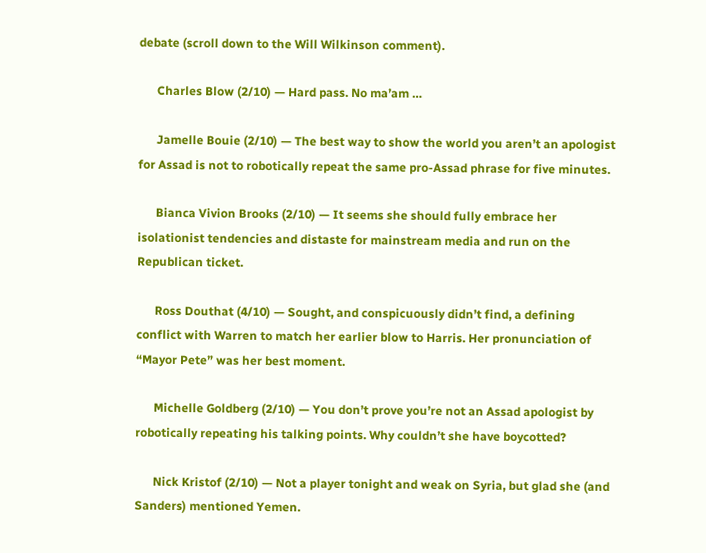debate (scroll down to the Will Wilkinson comment).

      Charles Blow (2/10) — Hard pass. No ma’am …

      Jamelle Bouie (2/10) — The best way to show the world you aren’t an apologist for Assad is not to robotically repeat the same pro-Assad phrase for five minutes.

      Bianca Vivion Brooks (2/10) — It seems she should fully embrace her isolationist tendencies and distaste for mainstream media and run on the Republican ticket.

      Ross Douthat (4/10) — Sought, and conspicuously didn’t find, a defining conflict with Warren to match her earlier blow to Harris. Her pronunciation of “Mayor Pete” was her best moment.

      Michelle Goldberg (2/10) — You don’t prove you’re not an Assad apologist by robotically repeating his talking points. Why couldn’t she have boycotted?

      Nick Kristof (2/10) — Not a player tonight and weak on Syria, but glad she (and Sanders) mentioned Yemen.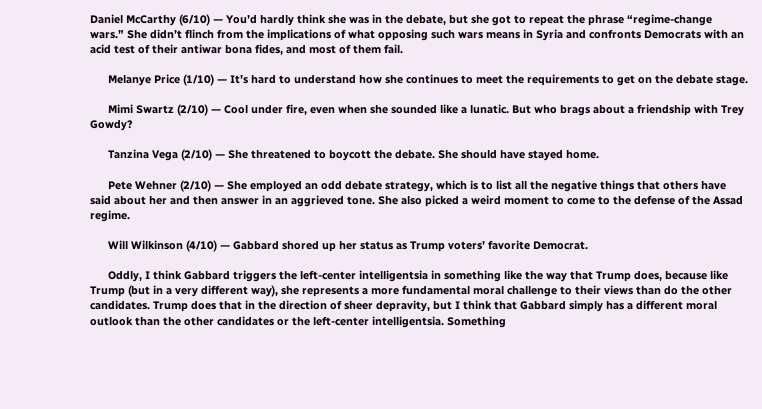Daniel McCarthy (6/10) — You’d hardly think she was in the debate, but she got to repeat the phrase “regime-change wars.” She didn’t flinch from the implications of what opposing such wars means in Syria and confronts Democrats with an acid test of their antiwar bona fides, and most of them fail.

      Melanye Price (1/10) — It’s hard to understand how she continues to meet the requirements to get on the debate stage.

      Mimi Swartz (2/10) — Cool under fire, even when she sounded like a lunatic. But who brags about a friendship with Trey Gowdy?

      Tanzina Vega (2/10) — She threatened to boycott the debate. She should have stayed home.

      Pete Wehner (2/10) — She employed an odd debate strategy, which is to list all the negative things that others have said about her and then answer in an aggrieved tone. She also picked a weird moment to come to the defense of the Assad regime.

      Will Wilkinson (4/10) — Gabbard shored up her status as Trump voters’ favorite Democrat.

      Oddly, I think Gabbard triggers the left-center intelligentsia in something like the way that Trump does, because like Trump (but in a very different way), she represents a more fundamental moral challenge to their views than do the other candidates. Trump does that in the direction of sheer depravity, but I think that Gabbard simply has a different moral outlook than the other candidates or the left-center intelligentsia. Something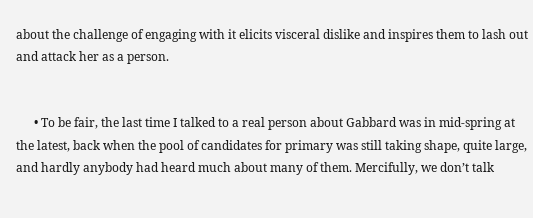about the challenge of engaging with it elicits visceral dislike and inspires them to lash out and attack her as a person.


      • To be fair, the last time I talked to a real person about Gabbard was in mid-spring at the latest, back when the pool of candidates for primary was still taking shape, quite large, and hardly anybody had heard much about many of them. Mercifully, we don’t talk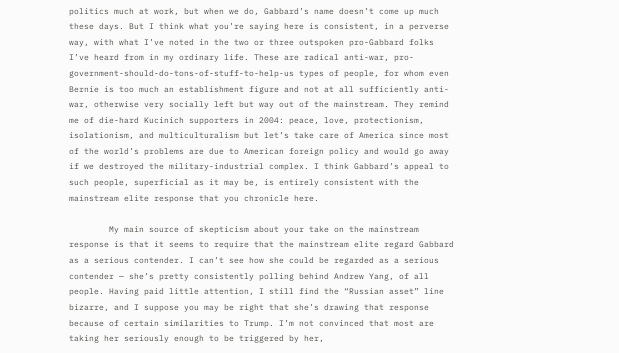politics much at work, but when we do, Gabbard’s name doesn’t come up much these days. But I think what you’re saying here is consistent, in a perverse way, with what I’ve noted in the two or three outspoken pro-Gabbard folks I’ve heard from in my ordinary life. These are radical anti-war, pro-government-should-do-tons-of-stuff-to-help-us types of people, for whom even Bernie is too much an establishment figure and not at all sufficiently anti-war, otherwise very socially left but way out of the mainstream. They remind me of die-hard Kucinich supporters in 2004: peace, love, protectionism, isolationism, and multiculturalism but let’s take care of America since most of the world’s problems are due to American foreign policy and would go away if we destroyed the military-industrial complex. I think Gabbard’s appeal to such people, superficial as it may be, is entirely consistent with the mainstream elite response that you chronicle here.

        My main source of skepticism about your take on the mainstream response is that it seems to require that the mainstream elite regard Gabbard as a serious contender. I can’t see how she could be regarded as a serious contender — she’s pretty consistently polling behind Andrew Yang, of all people. Having paid little attention, I still find the “Russian asset” line bizarre, and I suppose you may be right that she’s drawing that response because of certain similarities to Trump. I’m not convinced that most are taking her seriously enough to be triggered by her,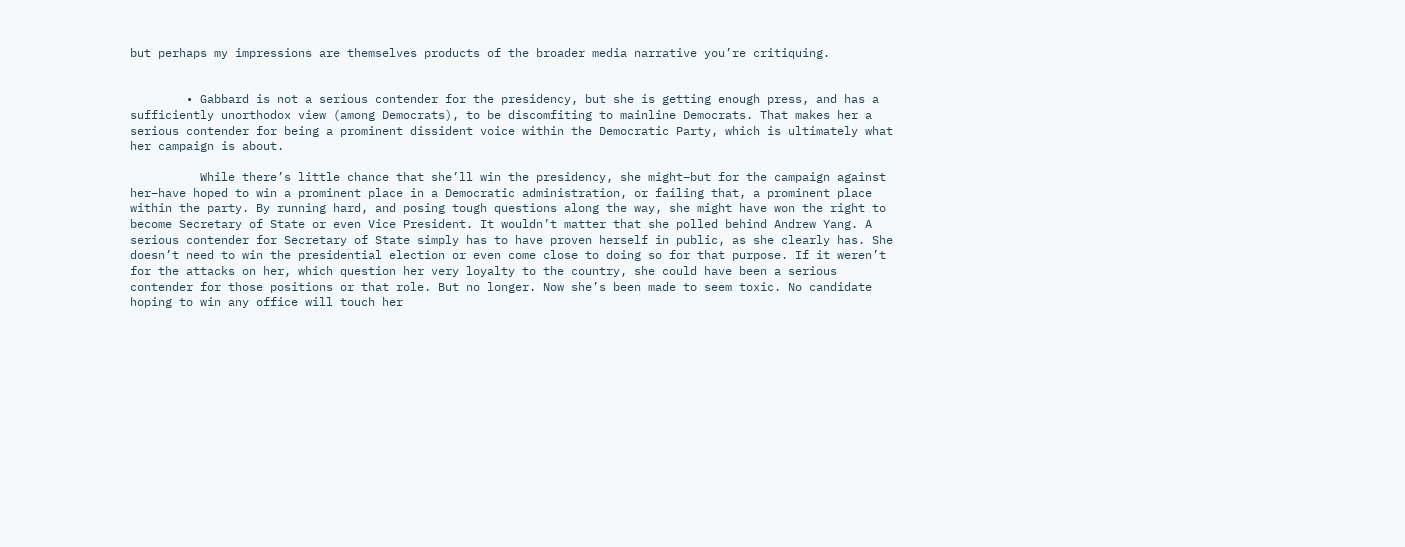but perhaps my impressions are themselves products of the broader media narrative you’re critiquing.


        • Gabbard is not a serious contender for the presidency, but she is getting enough press, and has a sufficiently unorthodox view (among Democrats), to be discomfiting to mainline Democrats. That makes her a serious contender for being a prominent dissident voice within the Democratic Party, which is ultimately what her campaign is about.

          While there’s little chance that she’ll win the presidency, she might–but for the campaign against her–have hoped to win a prominent place in a Democratic administration, or failing that, a prominent place within the party. By running hard, and posing tough questions along the way, she might have won the right to become Secretary of State or even Vice President. It wouldn’t matter that she polled behind Andrew Yang. A serious contender for Secretary of State simply has to have proven herself in public, as she clearly has. She doesn’t need to win the presidential election or even come close to doing so for that purpose. If it weren’t for the attacks on her, which question her very loyalty to the country, she could have been a serious contender for those positions or that role. But no longer. Now she’s been made to seem toxic. No candidate hoping to win any office will touch her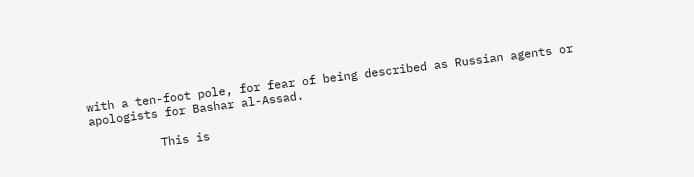with a ten-foot pole, for fear of being described as Russian agents or apologists for Bashar al-Assad.

          This is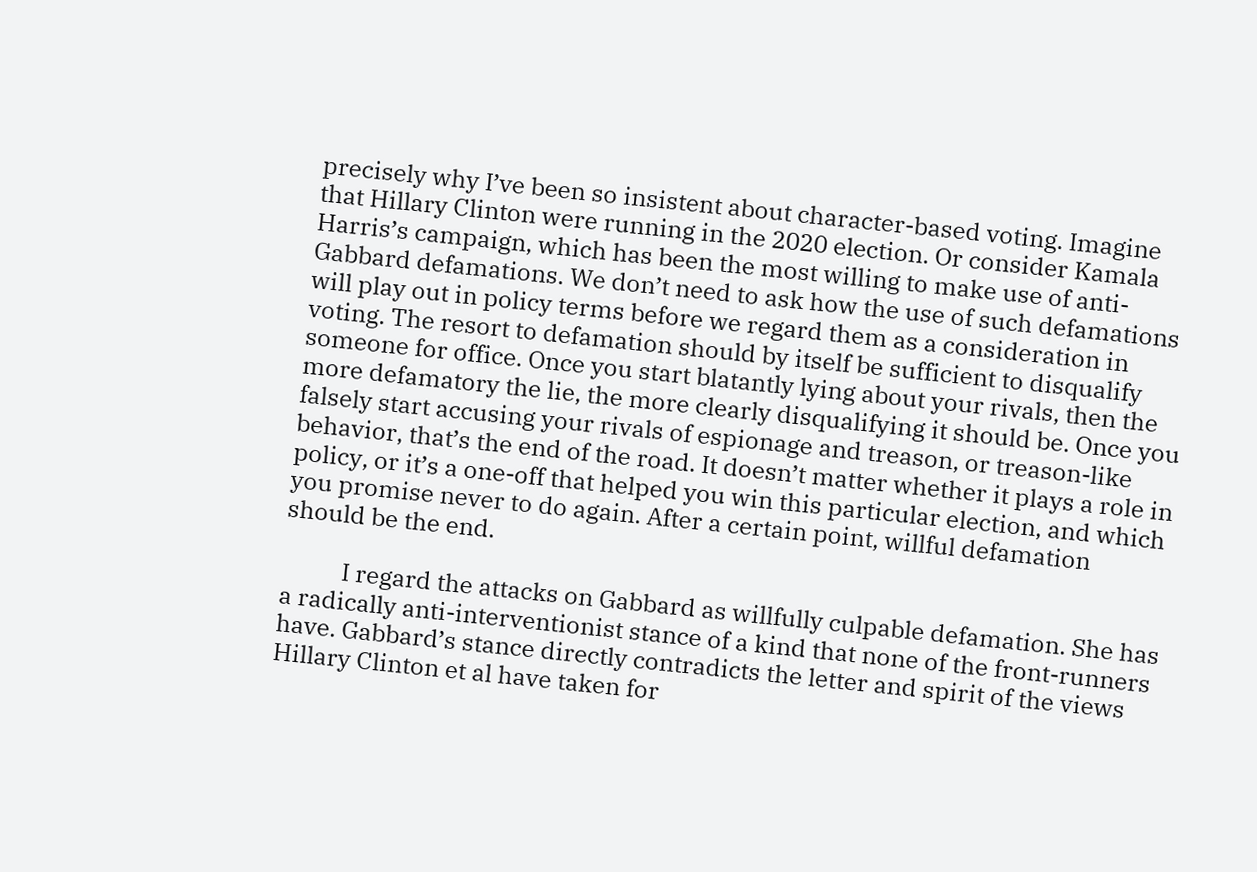precisely why I’ve been so insistent about character-based voting. Imagine that Hillary Clinton were running in the 2020 election. Or consider Kamala Harris’s campaign, which has been the most willing to make use of anti-Gabbard defamations. We don’t need to ask how the use of such defamations will play out in policy terms before we regard them as a consideration in voting. The resort to defamation should by itself be sufficient to disqualify someone for office. Once you start blatantly lying about your rivals, then the more defamatory the lie, the more clearly disqualifying it should be. Once you falsely start accusing your rivals of espionage and treason, or treason-like behavior, that’s the end of the road. It doesn’t matter whether it plays a role in policy, or it’s a one-off that helped you win this particular election, and which you promise never to do again. After a certain point, willful defamation should be the end.

          I regard the attacks on Gabbard as willfully culpable defamation. She has a radically anti-interventionist stance of a kind that none of the front-runners have. Gabbard’s stance directly contradicts the letter and spirit of the views Hillary Clinton et al have taken for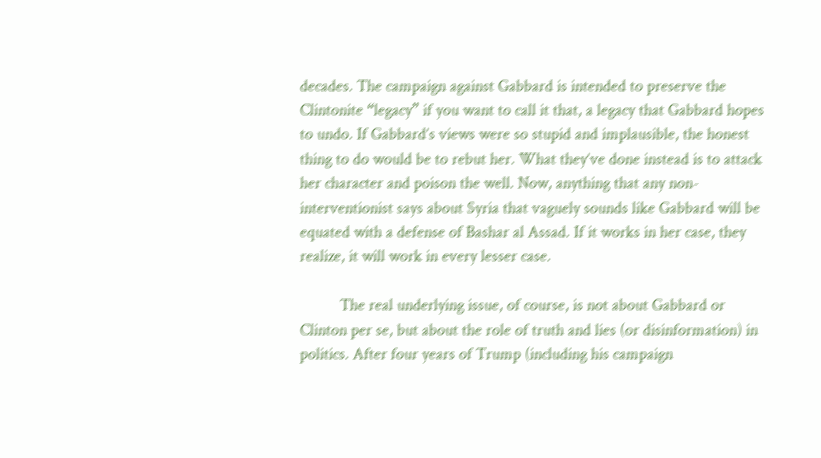decades. The campaign against Gabbard is intended to preserve the Clintonite “legacy” if you want to call it that, a legacy that Gabbard hopes to undo. If Gabbard’s views were so stupid and implausible, the honest thing to do would be to rebut her. What they’ve done instead is to attack her character and poison the well. Now, anything that any non-interventionist says about Syria that vaguely sounds like Gabbard will be equated with a defense of Bashar al Assad. If it works in her case, they realize, it will work in every lesser case.

          The real underlying issue, of course, is not about Gabbard or Clinton per se, but about the role of truth and lies (or disinformation) in politics. After four years of Trump (including his campaign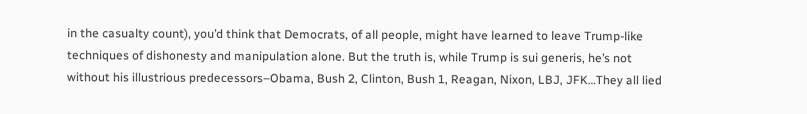in the casualty count), you’d think that Democrats, of all people, might have learned to leave Trump-like techniques of dishonesty and manipulation alone. But the truth is, while Trump is sui generis, he’s not without his illustrious predecessors–Obama, Bush 2, Clinton, Bush 1, Reagan, Nixon, LBJ, JFK…They all lied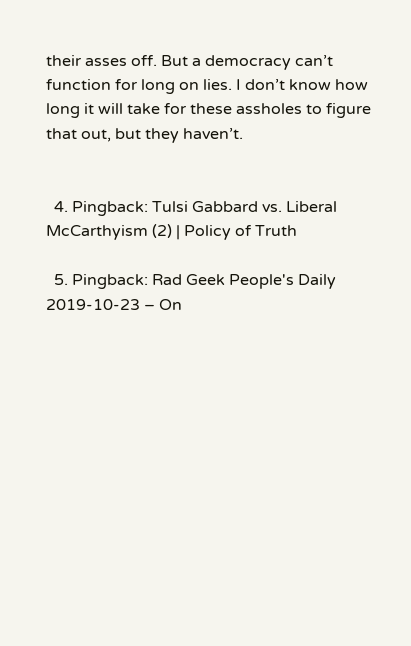their asses off. But a democracy can’t function for long on lies. I don’t know how long it will take for these assholes to figure that out, but they haven’t.


  4. Pingback: Tulsi Gabbard vs. Liberal McCarthyism (2) | Policy of Truth

  5. Pingback: Rad Geek People's Daily 2019-10-23 – On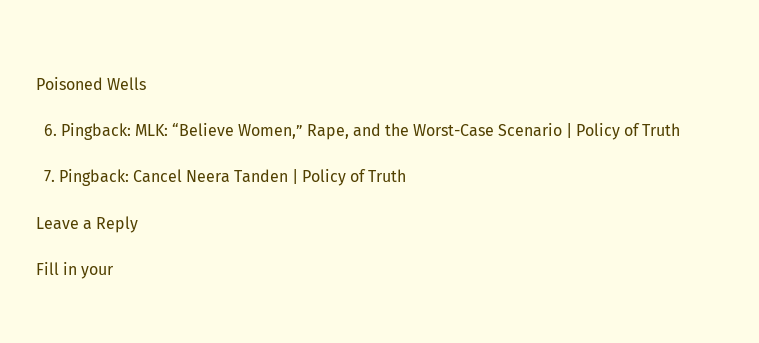Poisoned Wells

  6. Pingback: MLK: “Believe Women,” Rape, and the Worst-Case Scenario | Policy of Truth

  7. Pingback: Cancel Neera Tanden | Policy of Truth

Leave a Reply

Fill in your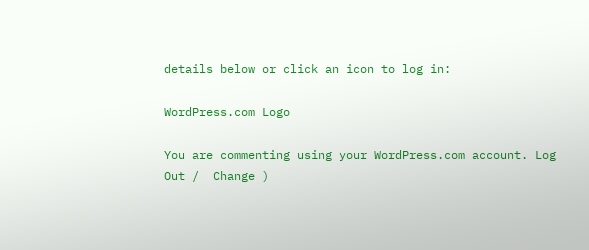details below or click an icon to log in:

WordPress.com Logo

You are commenting using your WordPress.com account. Log Out /  Change )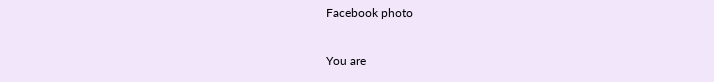Facebook photo

You are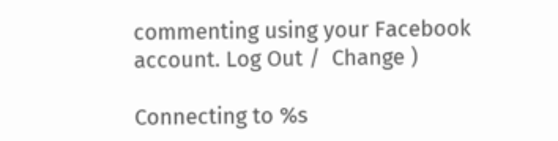commenting using your Facebook account. Log Out /  Change )

Connecting to %s